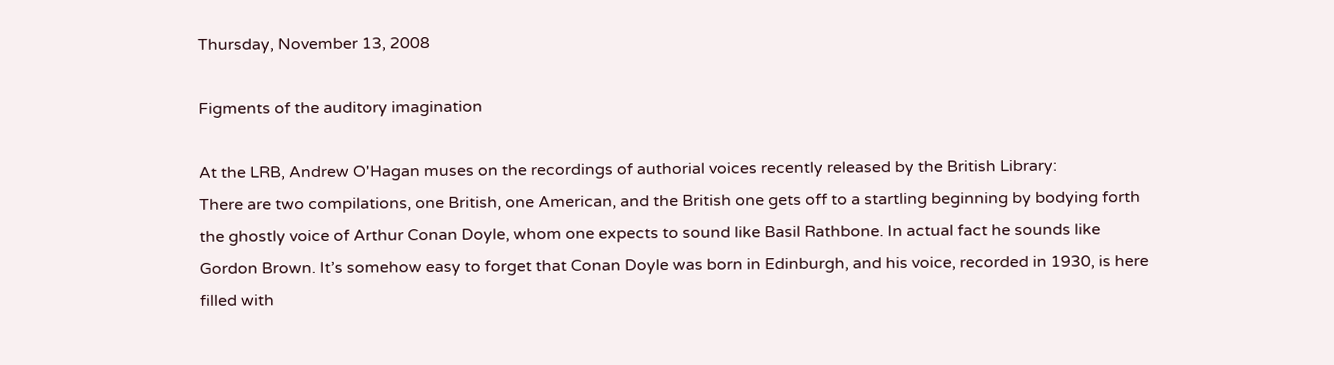Thursday, November 13, 2008

Figments of the auditory imagination

At the LRB, Andrew O'Hagan muses on the recordings of authorial voices recently released by the British Library:
There are two compilations, one British, one American, and the British one gets off to a startling beginning by bodying forth the ghostly voice of Arthur Conan Doyle, whom one expects to sound like Basil Rathbone. In actual fact he sounds like Gordon Brown. It’s somehow easy to forget that Conan Doyle was born in Edinburgh, and his voice, recorded in 1930, is here filled with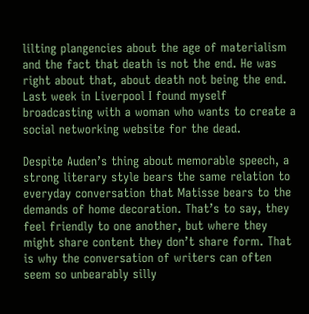lilting plangencies about the age of materialism and the fact that death is not the end. He was right about that, about death not being the end. Last week in Liverpool I found myself broadcasting with a woman who wants to create a social networking website for the dead.

Despite Auden’s thing about memorable speech, a strong literary style bears the same relation to everyday conversation that Matisse bears to the demands of home decoration. That’s to say, they feel friendly to one another, but where they might share content they don’t share form. That is why the conversation of writers can often seem so unbearably silly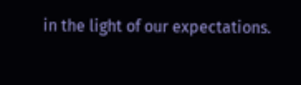in the light of our expectations.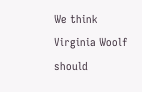We think Virginia Woolf should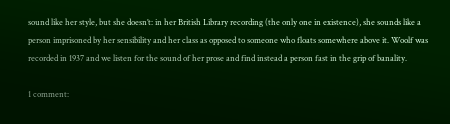sound like her style, but she doesn’t: in her British Library recording (the only one in existence), she sounds like a person imprisoned by her sensibility and her class as opposed to someone who floats somewhere above it. Woolf was recorded in 1937 and we listen for the sound of her prose and find instead a person fast in the grip of banality.

1 comment: